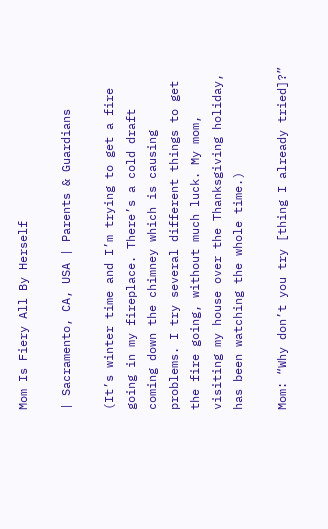Mom Is Fiery All By Herself

| Sacramento, CA, USA | Parents & Guardians

(It’s winter time and I’m trying to get a fire going in my fireplace. There’s a cold draft coming down the chimney which is causing problems. I try several different things to get the fire going, without much luck. My mom, visiting my house over the Thanksgiving holiday, has been watching the whole time.)

Mom: “Why don’t you try [thing I already tried]?”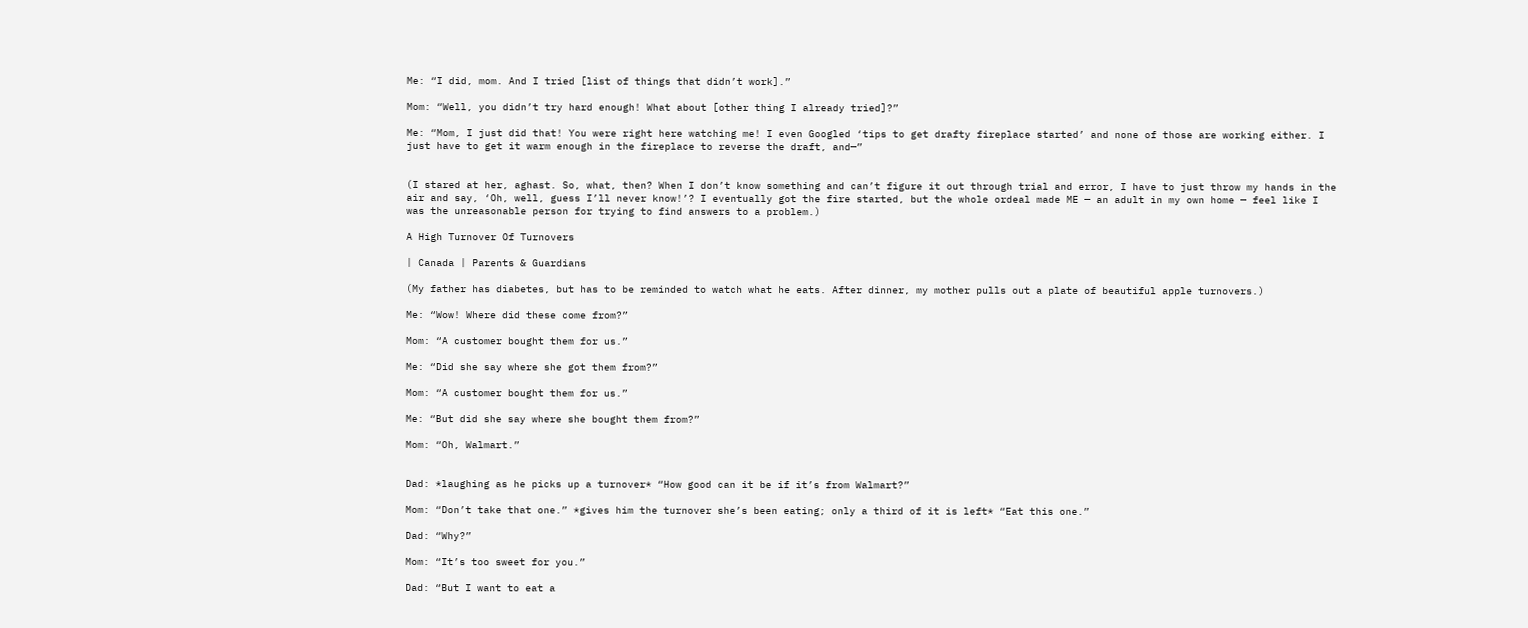Me: “I did, mom. And I tried [list of things that didn’t work].”

Mom: “Well, you didn’t try hard enough! What about [other thing I already tried]?”

Me: “Mom, I just did that! You were right here watching me! I even Googled ‘tips to get drafty fireplace started’ and none of those are working either. I just have to get it warm enough in the fireplace to reverse the draft, and—”


(I stared at her, aghast. So, what, then? When I don’t know something and can’t figure it out through trial and error, I have to just throw my hands in the air and say, ‘Oh, well, guess I’ll never know!’? I eventually got the fire started, but the whole ordeal made ME — an adult in my own home — feel like I was the unreasonable person for trying to find answers to a problem.)

A High Turnover Of Turnovers

| Canada | Parents & Guardians

(My father has diabetes, but has to be reminded to watch what he eats. After dinner, my mother pulls out a plate of beautiful apple turnovers.)

Me: “Wow! Where did these come from?”

Mom: “A customer bought them for us.”

Me: “Did she say where she got them from?”

Mom: “A customer bought them for us.”

Me: “But did she say where she bought them from?”

Mom: “Oh, Walmart.”


Dad: *laughing as he picks up a turnover* “How good can it be if it’s from Walmart?”

Mom: “Don’t take that one.” *gives him the turnover she’s been eating; only a third of it is left* “Eat this one.”

Dad: “Why?”

Mom: “It’s too sweet for you.”

Dad: “But I want to eat a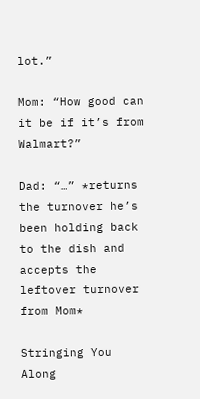lot.”

Mom: “How good can it be if it’s from Walmart?”

Dad: “…” *returns the turnover he’s been holding back to the dish and accepts the leftover turnover from Mom*

Stringing You Along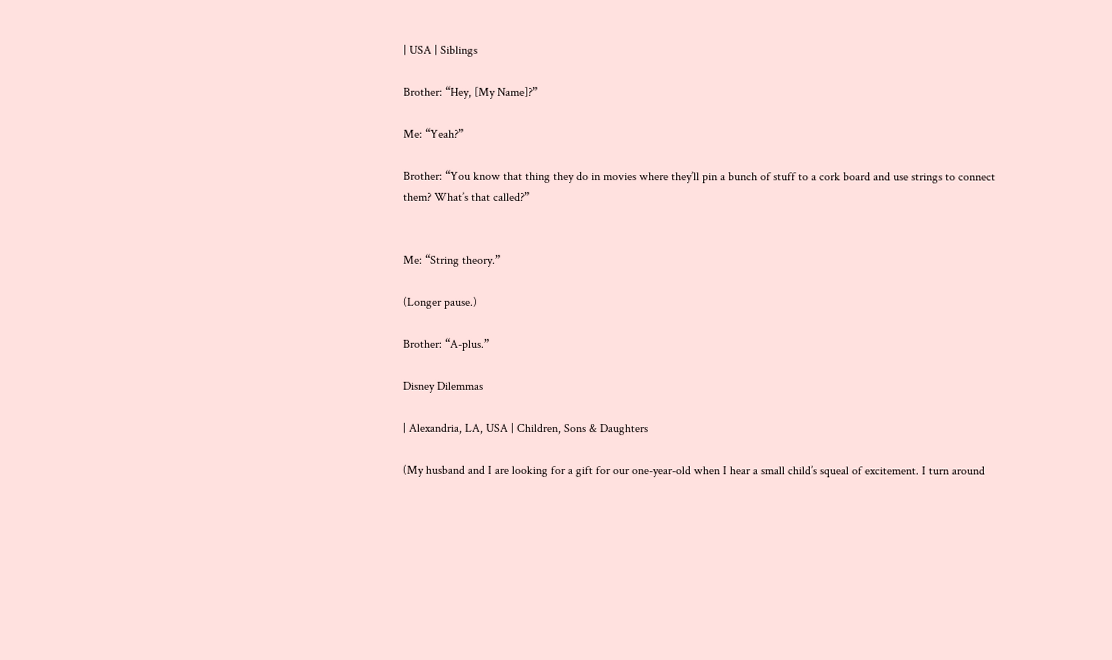| USA | Siblings

Brother: “Hey, [My Name]?”

Me: “Yeah?”

Brother: “You know that thing they do in movies where they’ll pin a bunch of stuff to a cork board and use strings to connect them? What’s that called?”


Me: “String theory.”

(Longer pause.)

Brother: “A-plus.”

Disney Dilemmas

| Alexandria, LA, USA | Children, Sons & Daughters

(My husband and I are looking for a gift for our one-year-old when I hear a small child’s squeal of excitement. I turn around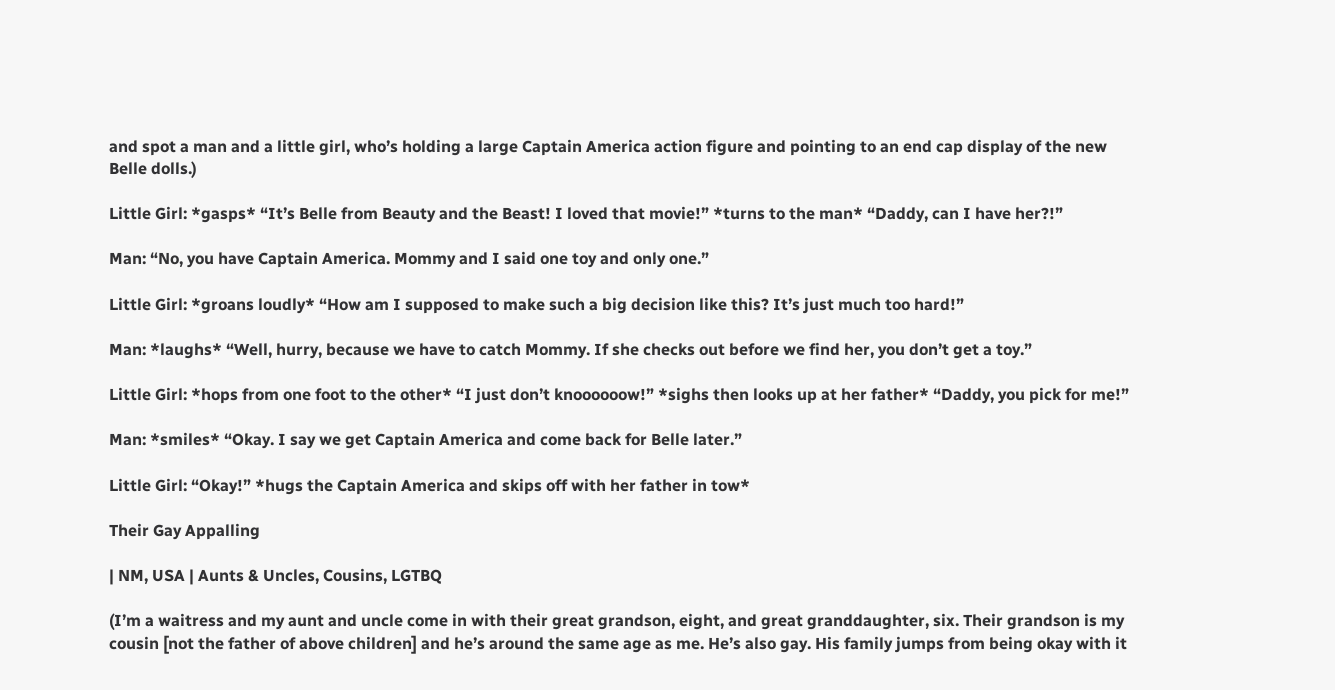and spot a man and a little girl, who’s holding a large Captain America action figure and pointing to an end cap display of the new Belle dolls.)

Little Girl: *gasps* “It’s Belle from Beauty and the Beast! I loved that movie!” *turns to the man* “Daddy, can I have her?!”

Man: “No, you have Captain America. Mommy and I said one toy and only one.”

Little Girl: *groans loudly* “How am I supposed to make such a big decision like this? It’s just much too hard!”

Man: *laughs* “Well, hurry, because we have to catch Mommy. If she checks out before we find her, you don’t get a toy.”

Little Girl: *hops from one foot to the other* “I just don’t knoooooow!” *sighs then looks up at her father* “Daddy, you pick for me!”

Man: *smiles* “Okay. I say we get Captain America and come back for Belle later.”

Little Girl: “Okay!” *hugs the Captain America and skips off with her father in tow*

Their Gay Appalling

| NM, USA | Aunts & Uncles, Cousins, LGTBQ

(I’m a waitress and my aunt and uncle come in with their great grandson, eight, and great granddaughter, six. Their grandson is my cousin [not the father of above children] and he’s around the same age as me. He’s also gay. His family jumps from being okay with it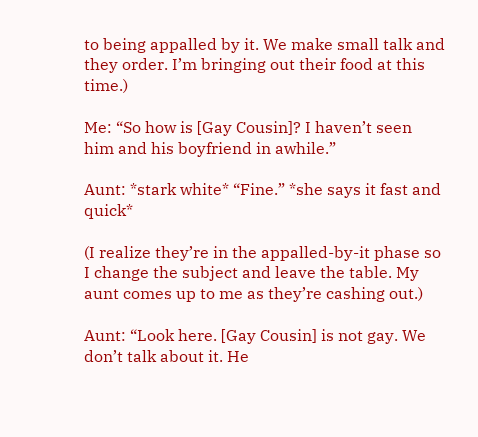to being appalled by it. We make small talk and they order. I’m bringing out their food at this time.)

Me: “So how is [Gay Cousin]? I haven’t seen him and his boyfriend in awhile.”

Aunt: *stark white* “Fine.” *she says it fast and quick*

(I realize they’re in the appalled-by-it phase so I change the subject and leave the table. My aunt comes up to me as they’re cashing out.)

Aunt: “Look here. [Gay Cousin] is not gay. We don’t talk about it. He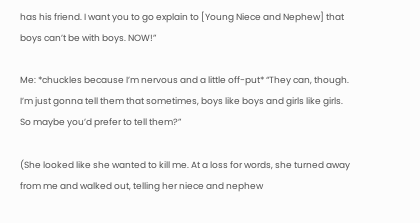has his friend. I want you to go explain to [Young Niece and Nephew] that boys can’t be with boys. NOW!”

Me: *chuckles because I’m nervous and a little off-put* “They can, though. I’m just gonna tell them that sometimes, boys like boys and girls like girls. So maybe you’d prefer to tell them?”

(She looked like she wanted to kill me. At a loss for words, she turned away from me and walked out, telling her niece and nephew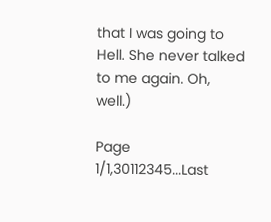that I was going to Hell. She never talked to me again. Oh, well.)

Page 1/1,30112345...Last